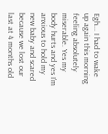Egh... I had to wake up again this morning feeling absolutely miserable. Yes my body hurts and yes I'm anxious to hold my new baby and scared because we lost our last at 4 months old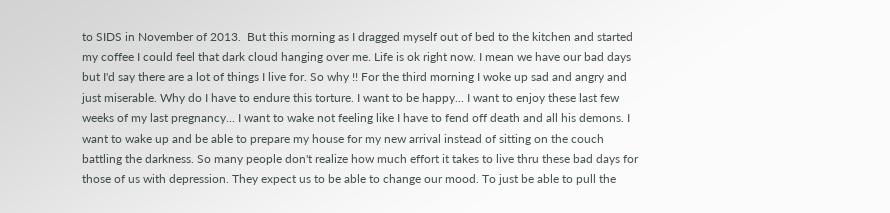to SIDS in November of 2013.  But this morning as I dragged myself out of bed to the kitchen and started my coffee I could feel that dark cloud hanging over me. Life is ok right now. I mean we have our bad days but I'd say there are a lot of things I live for. So why !! For the third morning I woke up sad and angry and just miserable. Why do I have to endure this torture. I want to be happy... I want to enjoy these last few weeks of my last pregnancy... I want to wake not feeling like I have to fend off death and all his demons. I want to wake up and be able to prepare my house for my new arrival instead of sitting on the couch battling the darkness. So many people don't realize how much effort it takes to live thru these bad days for those of us with depression. They expect us to be able to change our mood. To just be able to pull the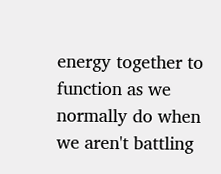energy together to function as we normally do when we aren't battling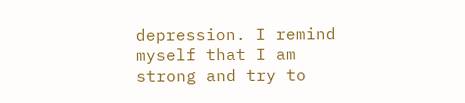depression. I remind myself that I am strong and try to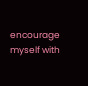encourage myself with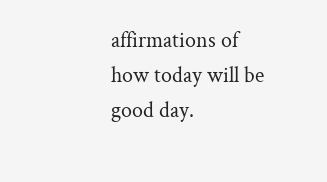affirmations of how today will be good day.